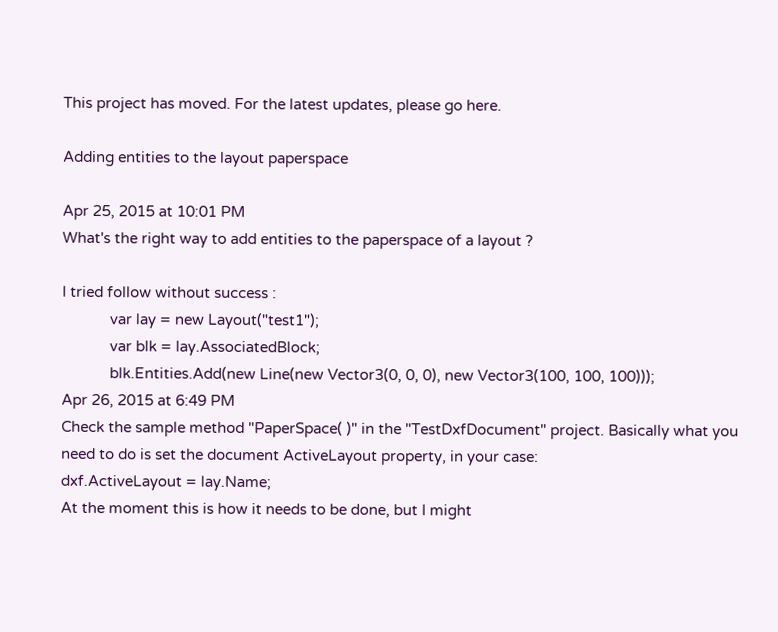This project has moved. For the latest updates, please go here.

Adding entities to the layout paperspace

Apr 25, 2015 at 10:01 PM
What's the right way to add entities to the paperspace of a layout ?

I tried follow without success :
            var lay = new Layout("test1");
            var blk = lay.AssociatedBlock;
            blk.Entities.Add(new Line(new Vector3(0, 0, 0), new Vector3(100, 100, 100)));
Apr 26, 2015 at 6:49 PM
Check the sample method "PaperSpace( )" in the "TestDxfDocument" project. Basically what you need to do is set the document ActiveLayout property, in your case:
dxf.ActiveLayout = lay.Name;
At the moment this is how it needs to be done, but I might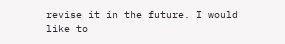revise it in the future. I would like to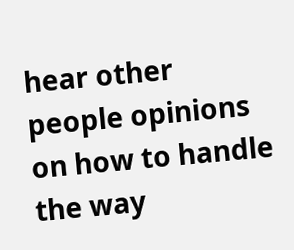hear other people opinions on how to handle the way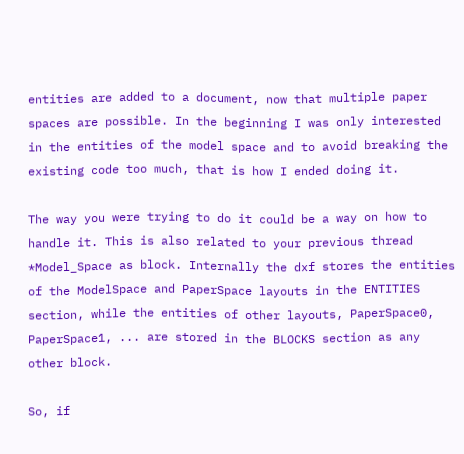entities are added to a document, now that multiple paper spaces are possible. In the beginning I was only interested in the entities of the model space and to avoid breaking the existing code too much, that is how I ended doing it.

The way you were trying to do it could be a way on how to handle it. This is also related to your previous thread *Model_Space as block. Internally the dxf stores the entities of the ModelSpace and PaperSpace layouts in the ENTITIES section, while the entities of other layouts, PaperSpace0, PaperSpace1, ... are stored in the BLOCKS section as any other block.

So, if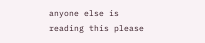anyone else is reading this please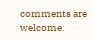comments are welcome.